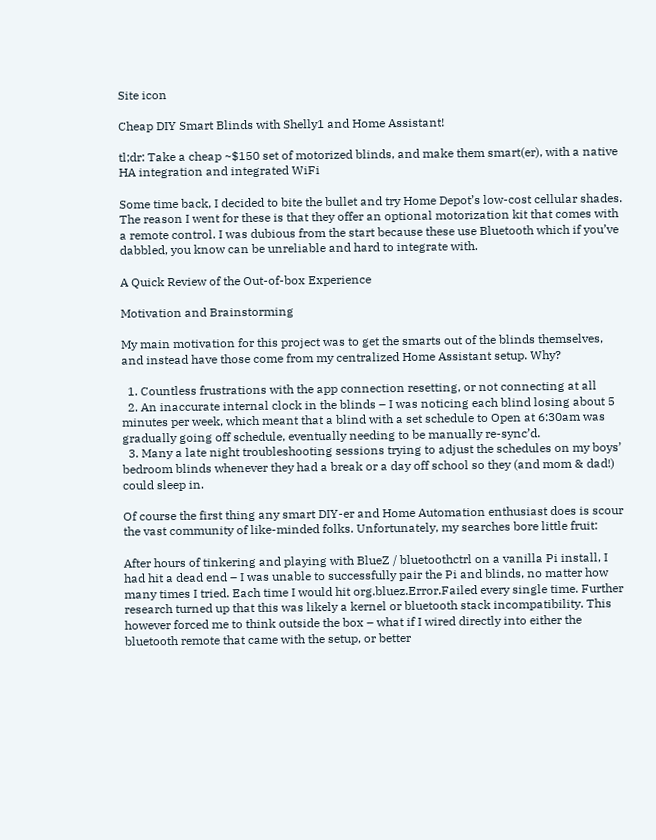Site icon

Cheap DIY Smart Blinds with Shelly1 and Home Assistant!

tl;dr: Take a cheap ~$150 set of motorized blinds, and make them smart(er), with a native HA integration and integrated WiFi

Some time back, I decided to bite the bullet and try Home Depot’s low-cost cellular shades. The reason I went for these is that they offer an optional motorization kit that comes with a remote control. I was dubious from the start because these use Bluetooth which if you’ve dabbled, you know can be unreliable and hard to integrate with.

A Quick Review of the Out-of-box Experience

Motivation and Brainstorming

My main motivation for this project was to get the smarts out of the blinds themselves, and instead have those come from my centralized Home Assistant setup. Why?

  1. Countless frustrations with the app connection resetting, or not connecting at all
  2. An inaccurate internal clock in the blinds – I was noticing each blind losing about 5 minutes per week, which meant that a blind with a set schedule to Open at 6:30am was gradually going off schedule, eventually needing to be manually re-sync’d.
  3. Many a late night troubleshooting sessions trying to adjust the schedules on my boys’ bedroom blinds whenever they had a break or a day off school so they (and mom & dad!) could sleep in.

Of course the first thing any smart DIY-er and Home Automation enthusiast does is scour the vast community of like-minded folks. Unfortunately, my searches bore little fruit:

After hours of tinkering and playing with BlueZ / bluetoothctrl on a vanilla Pi install, I had hit a dead end – I was unable to successfully pair the Pi and blinds, no matter how many times I tried. Each time I would hit org.bluez.Error.Failed every single time. Further research turned up that this was likely a kernel or bluetooth stack incompatibility. This however forced me to think outside the box – what if I wired directly into either the bluetooth remote that came with the setup, or better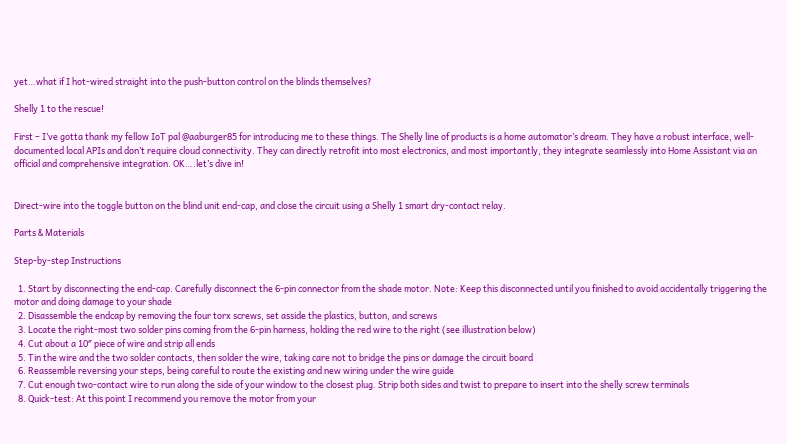yet…what if I hot-wired straight into the push-button control on the blinds themselves?

Shelly 1 to the rescue!

First – I’ve gotta thank my fellow IoT pal @aaburger85 for introducing me to these things. The Shelly line of products is a home automator’s dream. They have a robust interface, well-documented local APIs and don’t require cloud connectivity. They can directly retrofit into most electronics, and most importantly, they integrate seamlessly into Home Assistant via an official and comprehensive integration. OK….let’s dive in!


Direct-wire into the toggle button on the blind unit end-cap, and close the circuit using a Shelly 1 smart dry-contact relay.

Parts & Materials

Step-by-step Instructions

  1. Start by disconnecting the end-cap. Carefully disconnect the 6-pin connector from the shade motor. Note: Keep this disconnected until you finished to avoid accidentally triggering the motor and doing damage to your shade
  2. Disassemble the endcap by removing the four torx screws, set asside the plastics, button, and screws
  3. Locate the right-most two solder pins coming from the 6-pin harness, holding the red wire to the right (see illustration below)
  4. Cut about a 10″ piece of wire and strip all ends
  5. Tin the wire and the two solder contacts, then solder the wire, taking care not to bridge the pins or damage the circuit board
  6. Reassemble reversing your steps, being careful to route the existing and new wiring under the wire guide
  7. Cut enough two-contact wire to run along the side of your window to the closest plug. Strip both sides and twist to prepare to insert into the shelly screw terminals
  8. Quick-test: At this point I recommend you remove the motor from your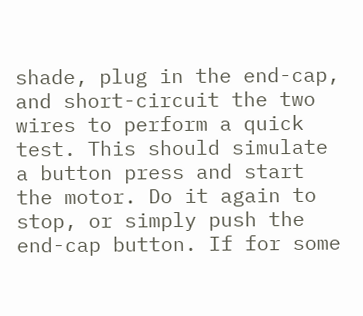shade, plug in the end-cap, and short-circuit the two wires to perform a quick test. This should simulate a button press and start the motor. Do it again to stop, or simply push the end-cap button. If for some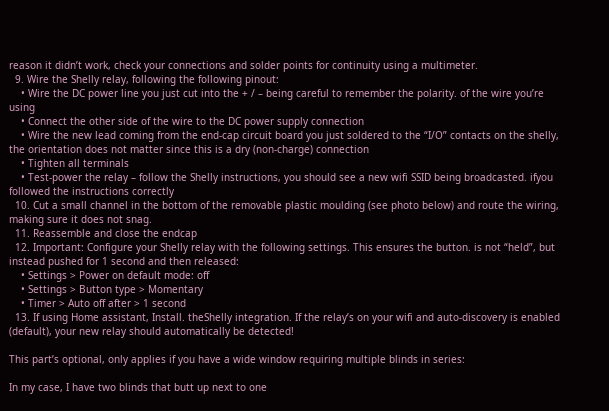reason it didn’t work, check your connections and solder points for continuity using a multimeter.
  9. Wire the Shelly relay, following the following pinout:
    • Wire the DC power line you just cut into the + / – being careful to remember the polarity. of the wire you’re using
    • Connect the other side of the wire to the DC power supply connection
    • Wire the new lead coming from the end-cap circuit board you just soldered to the “I/O” contacts on the shelly, the orientation does not matter since this is a dry (non-charge) connection
    • Tighten all terminals
    • Test-power the relay – follow the Shelly instructions, you should see a new wifi SSID being broadcasted. ifyou followed the instructions correctly
  10. Cut a small channel in the bottom of the removable plastic moulding (see photo below) and route the wiring, making sure it does not snag.
  11. Reassemble and close the endcap
  12. Important: Configure your Shelly relay with the following settings. This ensures the button. is not “held”, but instead pushed for 1 second and then released:
    • Settings > Power on default mode: off
    • Settings > Button type > Momentary
    • Timer > Auto off after > 1 second
  13. If using Home assistant, Install. theShelly integration. If the relay’s on your wifi and auto-discovery is enabled (default), your new relay should automatically be detected!

This part’s optional, only applies if you have a wide window requiring multiple blinds in series:

In my case, I have two blinds that butt up next to one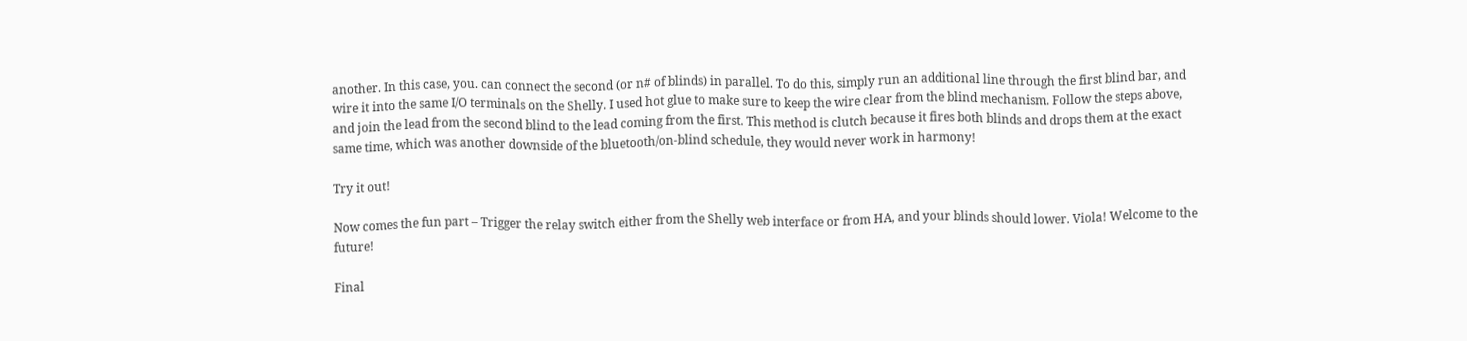another. In this case, you. can connect the second (or n# of blinds) in parallel. To do this, simply run an additional line through the first blind bar, and wire it into the same I/O terminals on the Shelly. I used hot glue to make sure to keep the wire clear from the blind mechanism. Follow the steps above, and join the lead from the second blind to the lead coming from the first. This method is clutch because it fires both blinds and drops them at the exact same time, which was another downside of the bluetooth/on-blind schedule, they would never work in harmony!

Try it out!

Now comes the fun part – Trigger the relay switch either from the Shelly web interface or from HA, and your blinds should lower. Viola! Welcome to the future!

Final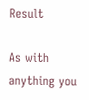Result

As with anything you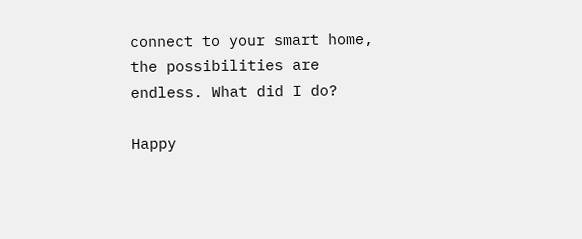connect to your smart home, the possibilities are endless. What did I do?

Happy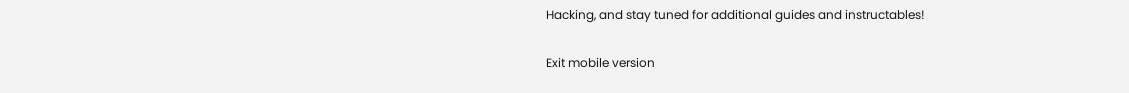Hacking, and stay tuned for additional guides and instructables!

Exit mobile version